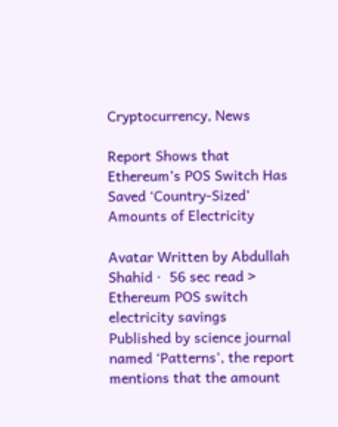Cryptocurrency, News

Report Shows that Ethereum’s POS Switch Has Saved ‘Country-Sized’ Amounts of Electricity

Avatar Written by Abdullah Shahid ·  56 sec read >
Ethereum POS switch electricity savings
Published by science journal named ‘Patterns’, the report mentions that the amount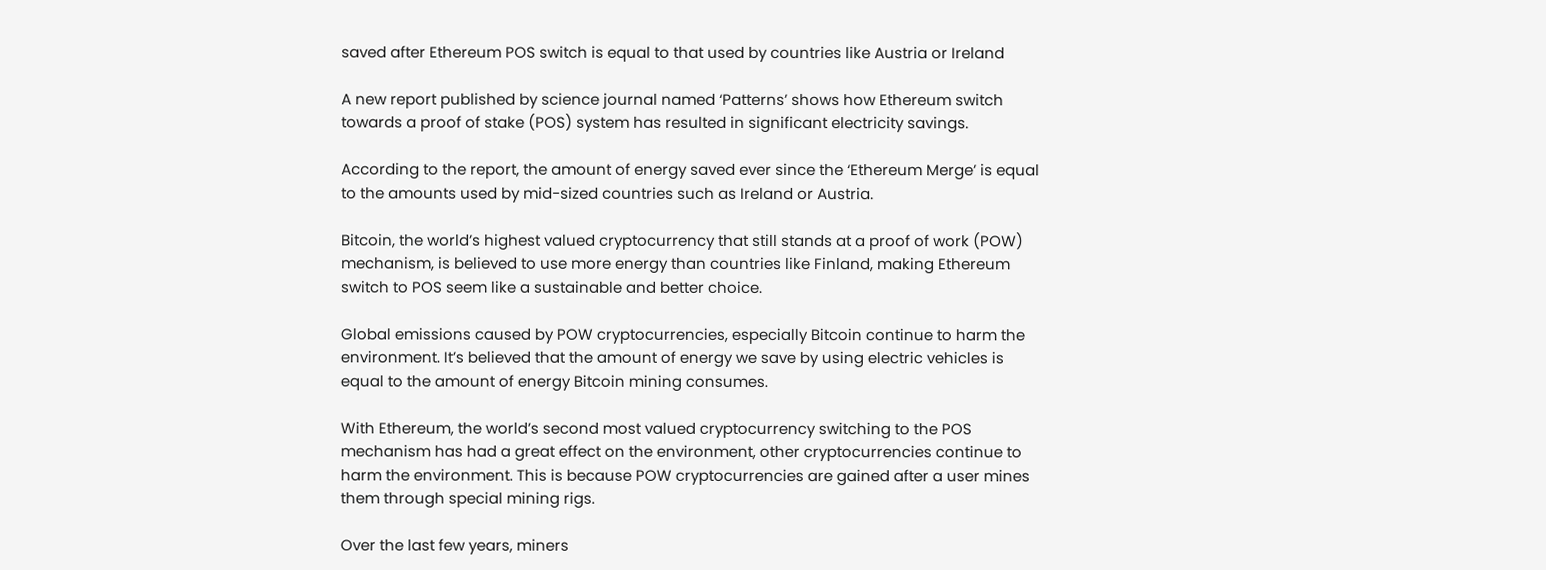saved after Ethereum POS switch is equal to that used by countries like Austria or Ireland

A new report published by science journal named ‘Patterns’ shows how Ethereum switch towards a proof of stake (POS) system has resulted in significant electricity savings.

According to the report, the amount of energy saved ever since the ‘Ethereum Merge’ is equal to the amounts used by mid-sized countries such as Ireland or Austria.

Bitcoin, the world’s highest valued cryptocurrency that still stands at a proof of work (POW) mechanism, is believed to use more energy than countries like Finland, making Ethereum switch to POS seem like a sustainable and better choice.

Global emissions caused by POW cryptocurrencies, especially Bitcoin continue to harm the environment. It’s believed that the amount of energy we save by using electric vehicles is equal to the amount of energy Bitcoin mining consumes.

With Ethereum, the world’s second most valued cryptocurrency switching to the POS mechanism has had a great effect on the environment, other cryptocurrencies continue to harm the environment. This is because POW cryptocurrencies are gained after a user mines them through special mining rigs.

Over the last few years, miners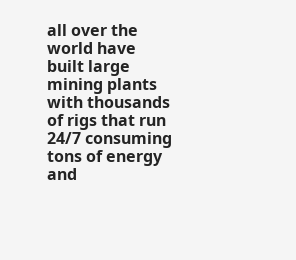all over the world have built large mining plants with thousands of rigs that run 24/7 consuming tons of energy and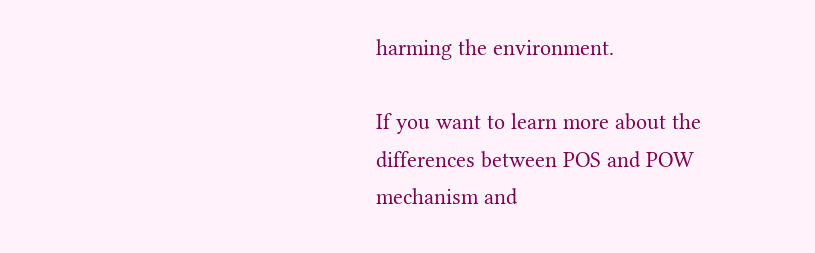harming the environment.

If you want to learn more about the differences between POS and POW mechanism and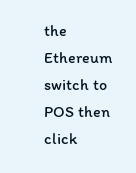the Ethereum switch to POS then click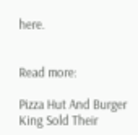here.


Read more:

Pizza Hut And Burger King Sold Their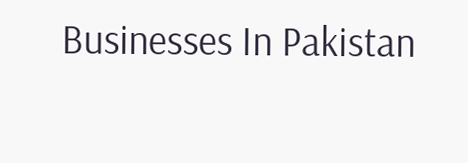Businesses In Pakistan